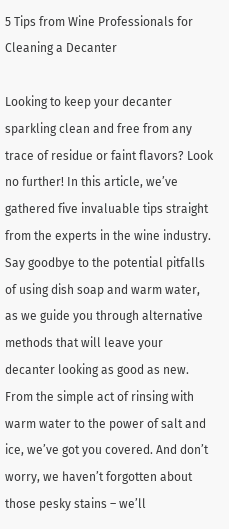5 Tips from Wine Professionals for Cleaning a Decanter

Looking to keep your decanter sparkling clean and free from any trace of residue or faint flavors? Look no further! In this article, we’ve gathered five invaluable tips straight from the experts in the wine industry. Say goodbye to the potential pitfalls of using dish soap and warm water, as we guide you through alternative methods that will leave your decanter looking as good as new. From the simple act of rinsing with warm water to the power of salt and ice, we’ve got you covered. And don’t worry, we haven’t forgotten about those pesky stains – we’ll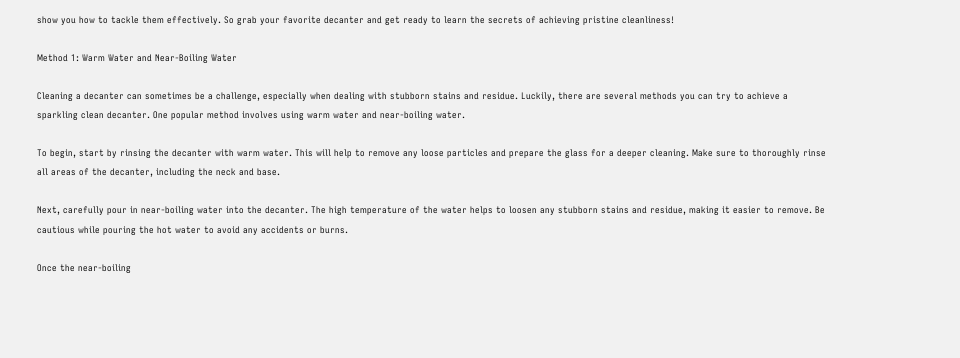show you how to tackle them effectively. So grab your favorite decanter and get ready to learn the secrets of achieving pristine cleanliness!

Method 1: Warm Water and Near-Boiling Water

Cleaning a decanter can sometimes be a challenge, especially when dealing with stubborn stains and residue. Luckily, there are several methods you can try to achieve a sparkling clean decanter. One popular method involves using warm water and near-boiling water.

To begin, start by rinsing the decanter with warm water. This will help to remove any loose particles and prepare the glass for a deeper cleaning. Make sure to thoroughly rinse all areas of the decanter, including the neck and base.

Next, carefully pour in near-boiling water into the decanter. The high temperature of the water helps to loosen any stubborn stains and residue, making it easier to remove. Be cautious while pouring the hot water to avoid any accidents or burns.

Once the near-boiling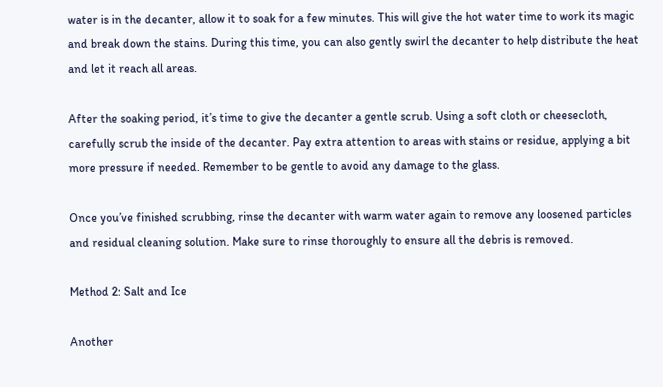water is in the decanter, allow it to soak for a few minutes. This will give the hot water time to work its magic and break down the stains. During this time, you can also gently swirl the decanter to help distribute the heat and let it reach all areas.

After the soaking period, it’s time to give the decanter a gentle scrub. Using a soft cloth or cheesecloth, carefully scrub the inside of the decanter. Pay extra attention to areas with stains or residue, applying a bit more pressure if needed. Remember to be gentle to avoid any damage to the glass.

Once you’ve finished scrubbing, rinse the decanter with warm water again to remove any loosened particles and residual cleaning solution. Make sure to rinse thoroughly to ensure all the debris is removed.

Method 2: Salt and Ice

Another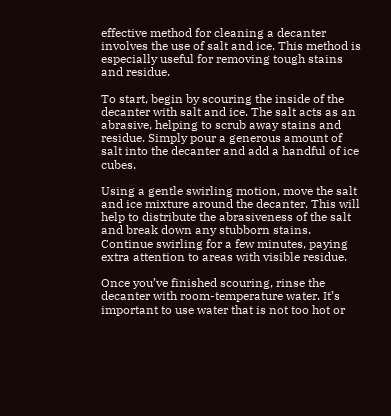effective method for cleaning a decanter involves the use of salt and ice. This method is especially useful for removing tough stains and residue.

To start, begin by scouring the inside of the decanter with salt and ice. The salt acts as an abrasive, helping to scrub away stains and residue. Simply pour a generous amount of salt into the decanter and add a handful of ice cubes.

Using a gentle swirling motion, move the salt and ice mixture around the decanter. This will help to distribute the abrasiveness of the salt and break down any stubborn stains. Continue swirling for a few minutes, paying extra attention to areas with visible residue.

Once you’ve finished scouring, rinse the decanter with room-temperature water. It’s important to use water that is not too hot or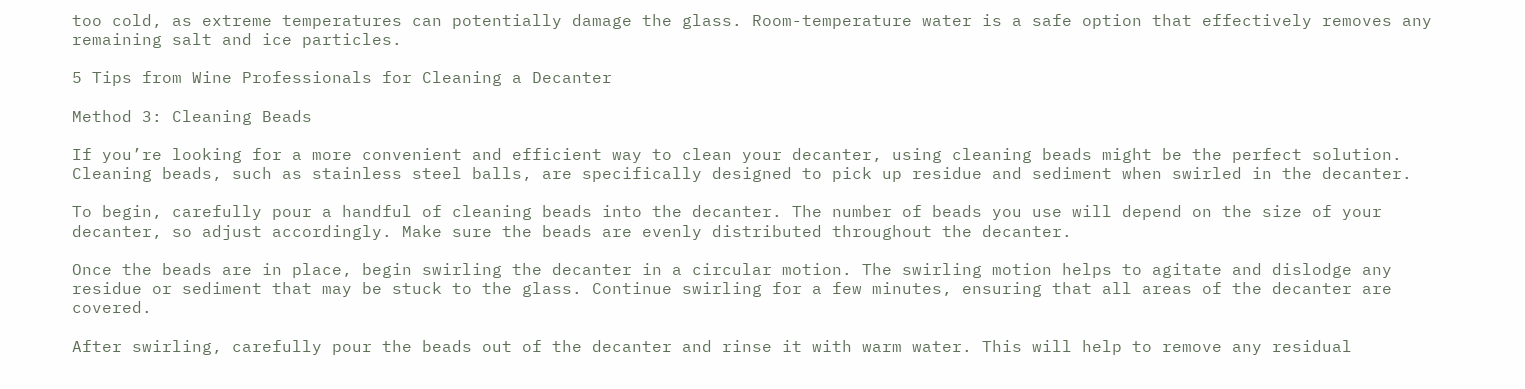too cold, as extreme temperatures can potentially damage the glass. Room-temperature water is a safe option that effectively removes any remaining salt and ice particles.

5 Tips from Wine Professionals for Cleaning a Decanter

Method 3: Cleaning Beads

If you’re looking for a more convenient and efficient way to clean your decanter, using cleaning beads might be the perfect solution. Cleaning beads, such as stainless steel balls, are specifically designed to pick up residue and sediment when swirled in the decanter.

To begin, carefully pour a handful of cleaning beads into the decanter. The number of beads you use will depend on the size of your decanter, so adjust accordingly. Make sure the beads are evenly distributed throughout the decanter.

Once the beads are in place, begin swirling the decanter in a circular motion. The swirling motion helps to agitate and dislodge any residue or sediment that may be stuck to the glass. Continue swirling for a few minutes, ensuring that all areas of the decanter are covered.

After swirling, carefully pour the beads out of the decanter and rinse it with warm water. This will help to remove any residual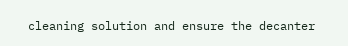cleaning solution and ensure the decanter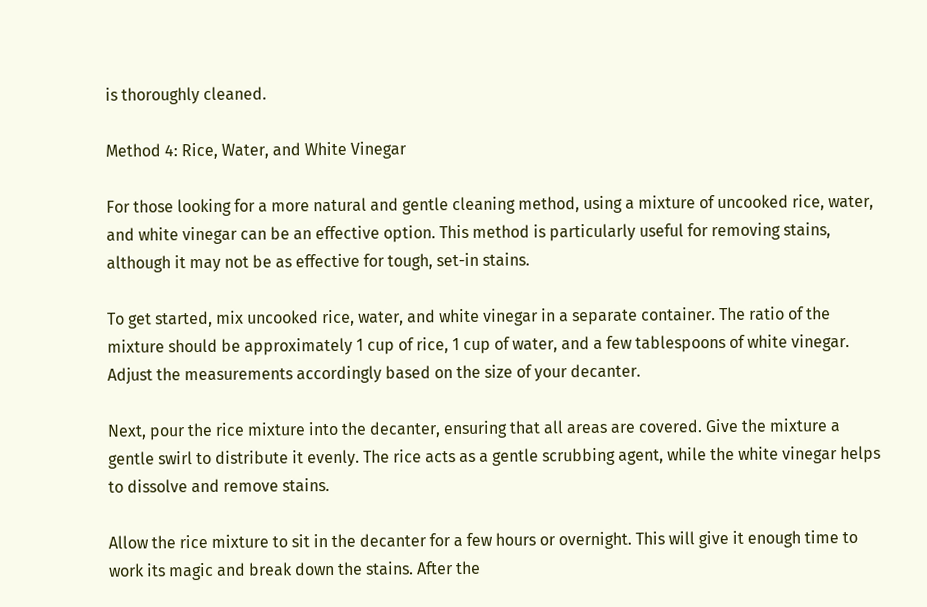is thoroughly cleaned.

Method 4: Rice, Water, and White Vinegar

For those looking for a more natural and gentle cleaning method, using a mixture of uncooked rice, water, and white vinegar can be an effective option. This method is particularly useful for removing stains, although it may not be as effective for tough, set-in stains.

To get started, mix uncooked rice, water, and white vinegar in a separate container. The ratio of the mixture should be approximately 1 cup of rice, 1 cup of water, and a few tablespoons of white vinegar. Adjust the measurements accordingly based on the size of your decanter.

Next, pour the rice mixture into the decanter, ensuring that all areas are covered. Give the mixture a gentle swirl to distribute it evenly. The rice acts as a gentle scrubbing agent, while the white vinegar helps to dissolve and remove stains.

Allow the rice mixture to sit in the decanter for a few hours or overnight. This will give it enough time to work its magic and break down the stains. After the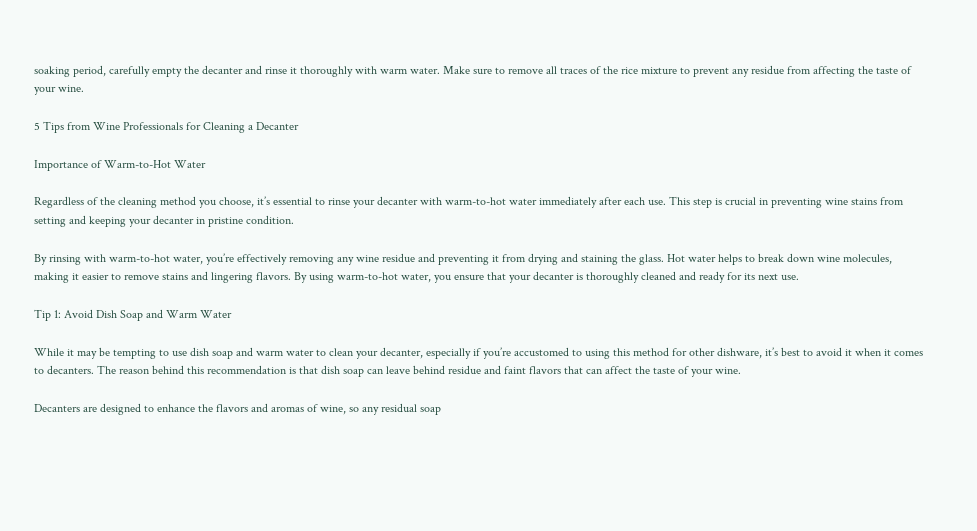soaking period, carefully empty the decanter and rinse it thoroughly with warm water. Make sure to remove all traces of the rice mixture to prevent any residue from affecting the taste of your wine.

5 Tips from Wine Professionals for Cleaning a Decanter

Importance of Warm-to-Hot Water

Regardless of the cleaning method you choose, it’s essential to rinse your decanter with warm-to-hot water immediately after each use. This step is crucial in preventing wine stains from setting and keeping your decanter in pristine condition.

By rinsing with warm-to-hot water, you’re effectively removing any wine residue and preventing it from drying and staining the glass. Hot water helps to break down wine molecules, making it easier to remove stains and lingering flavors. By using warm-to-hot water, you ensure that your decanter is thoroughly cleaned and ready for its next use.

Tip 1: Avoid Dish Soap and Warm Water

While it may be tempting to use dish soap and warm water to clean your decanter, especially if you’re accustomed to using this method for other dishware, it’s best to avoid it when it comes to decanters. The reason behind this recommendation is that dish soap can leave behind residue and faint flavors that can affect the taste of your wine.

Decanters are designed to enhance the flavors and aromas of wine, so any residual soap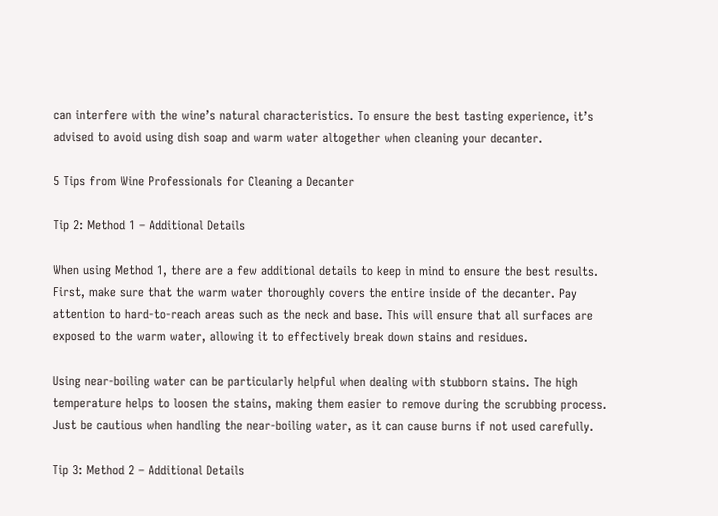can interfere with the wine’s natural characteristics. To ensure the best tasting experience, it’s advised to avoid using dish soap and warm water altogether when cleaning your decanter.

5 Tips from Wine Professionals for Cleaning a Decanter

Tip 2: Method 1 – Additional Details

When using Method 1, there are a few additional details to keep in mind to ensure the best results. First, make sure that the warm water thoroughly covers the entire inside of the decanter. Pay attention to hard-to-reach areas such as the neck and base. This will ensure that all surfaces are exposed to the warm water, allowing it to effectively break down stains and residues.

Using near-boiling water can be particularly helpful when dealing with stubborn stains. The high temperature helps to loosen the stains, making them easier to remove during the scrubbing process. Just be cautious when handling the near-boiling water, as it can cause burns if not used carefully.

Tip 3: Method 2 – Additional Details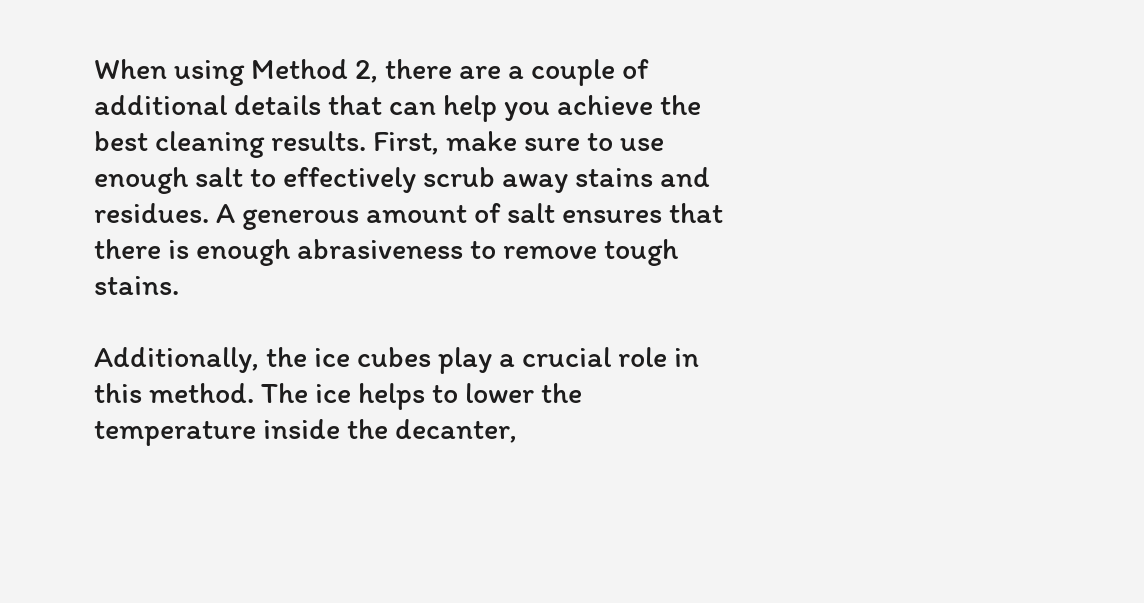When using Method 2, there are a couple of additional details that can help you achieve the best cleaning results. First, make sure to use enough salt to effectively scrub away stains and residues. A generous amount of salt ensures that there is enough abrasiveness to remove tough stains.

Additionally, the ice cubes play a crucial role in this method. The ice helps to lower the temperature inside the decanter,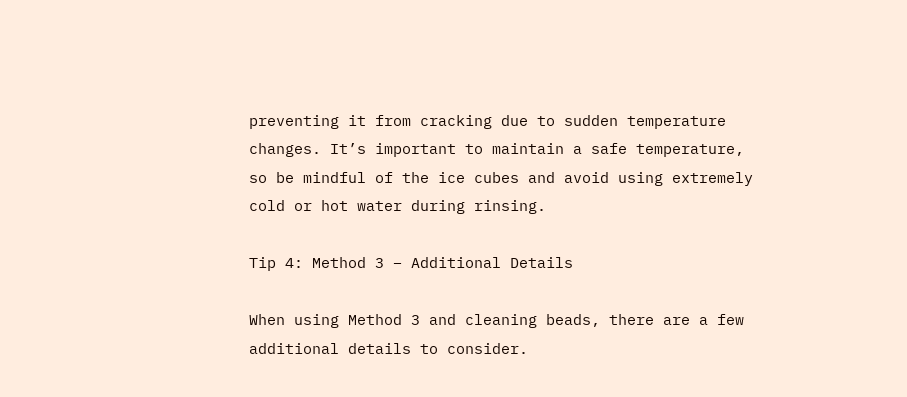preventing it from cracking due to sudden temperature changes. It’s important to maintain a safe temperature, so be mindful of the ice cubes and avoid using extremely cold or hot water during rinsing.

Tip 4: Method 3 – Additional Details

When using Method 3 and cleaning beads, there are a few additional details to consider.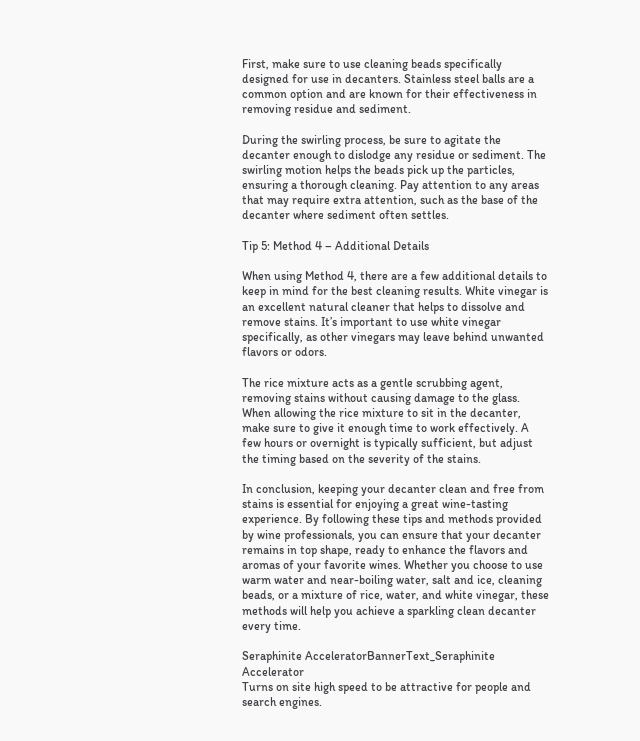First, make sure to use cleaning beads specifically designed for use in decanters. Stainless steel balls are a common option and are known for their effectiveness in removing residue and sediment.

During the swirling process, be sure to agitate the decanter enough to dislodge any residue or sediment. The swirling motion helps the beads pick up the particles, ensuring a thorough cleaning. Pay attention to any areas that may require extra attention, such as the base of the decanter where sediment often settles.

Tip 5: Method 4 – Additional Details

When using Method 4, there are a few additional details to keep in mind for the best cleaning results. White vinegar is an excellent natural cleaner that helps to dissolve and remove stains. It’s important to use white vinegar specifically, as other vinegars may leave behind unwanted flavors or odors.

The rice mixture acts as a gentle scrubbing agent, removing stains without causing damage to the glass. When allowing the rice mixture to sit in the decanter, make sure to give it enough time to work effectively. A few hours or overnight is typically sufficient, but adjust the timing based on the severity of the stains.

In conclusion, keeping your decanter clean and free from stains is essential for enjoying a great wine-tasting experience. By following these tips and methods provided by wine professionals, you can ensure that your decanter remains in top shape, ready to enhance the flavors and aromas of your favorite wines. Whether you choose to use warm water and near-boiling water, salt and ice, cleaning beads, or a mixture of rice, water, and white vinegar, these methods will help you achieve a sparkling clean decanter every time.

Seraphinite AcceleratorBannerText_Seraphinite Accelerator
Turns on site high speed to be attractive for people and search engines.